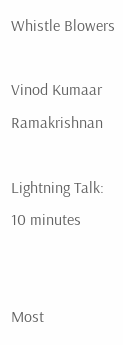Whistle Blowers

Vinod Kumaar Ramakrishnan

Lightning Talk: 10 minutes


Most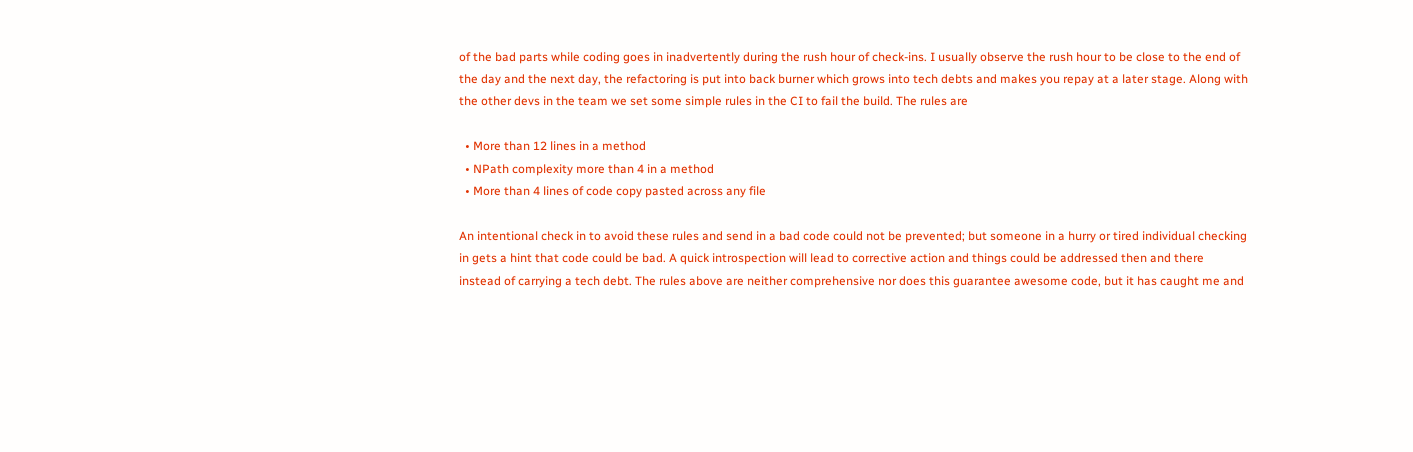of the bad parts while coding goes in inadvertently during the rush hour of check-ins. I usually observe the rush hour to be close to the end of the day and the next day, the refactoring is put into back burner which grows into tech debts and makes you repay at a later stage. Along with the other devs in the team we set some simple rules in the CI to fail the build. The rules are

  • More than 12 lines in a method
  • NPath complexity more than 4 in a method
  • More than 4 lines of code copy pasted across any file

An intentional check in to avoid these rules and send in a bad code could not be prevented; but someone in a hurry or tired individual checking in gets a hint that code could be bad. A quick introspection will lead to corrective action and things could be addressed then and there instead of carrying a tech debt. The rules above are neither comprehensive nor does this guarantee awesome code, but it has caught me and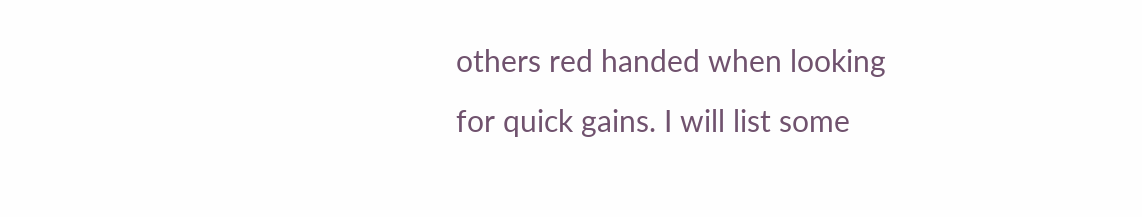others red handed when looking for quick gains. I will list some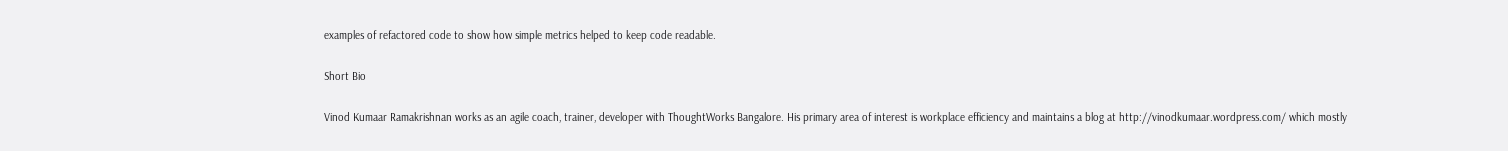examples of refactored code to show how simple metrics helped to keep code readable.

Short Bio

Vinod Kumaar Ramakrishnan works as an agile coach, trainer, developer with ThoughtWorks Bangalore. His primary area of interest is workplace efficiency and maintains a blog at http://vinodkumaar.wordpress.com/ which mostly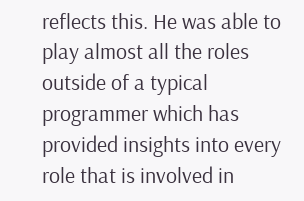reflects this. He was able to play almost all the roles outside of a typical programmer which has provided insights into every role that is involved in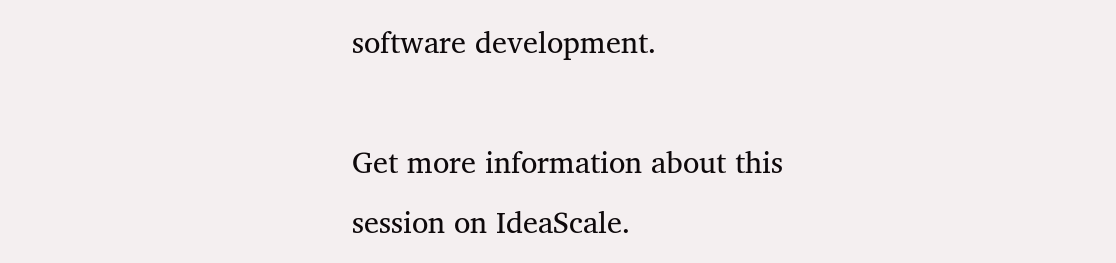software development.

Get more information about this session on IdeaScale.